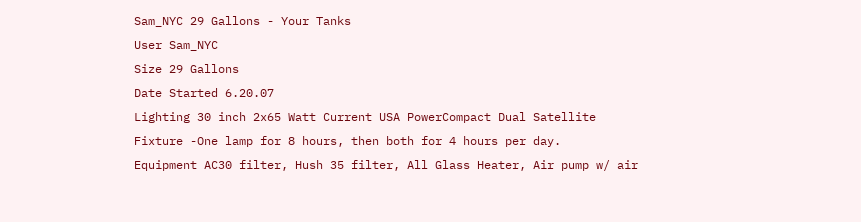Sam_NYC 29 Gallons - Your Tanks
User Sam_NYC
Size 29 Gallons
Date Started 6.20.07
Lighting 30 inch 2x65 Watt Current USA PowerCompact Dual Satellite Fixture -One lamp for 8 hours, then both for 4 hours per day.
Equipment AC30 filter, Hush 35 filter, All Glass Heater, Air pump w/ air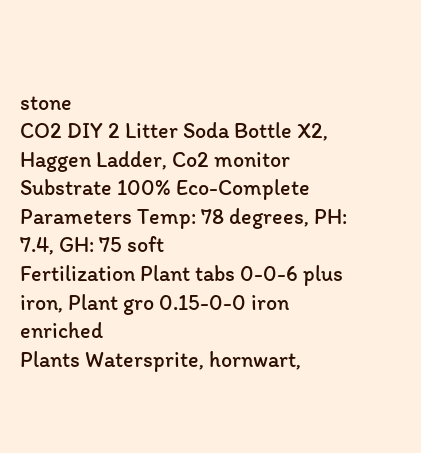stone
CO2 DIY 2 Litter Soda Bottle X2, Haggen Ladder, Co2 monitor
Substrate 100% Eco-Complete
Parameters Temp: 78 degrees, PH: 7.4, GH: 75 soft
Fertilization Plant tabs 0-0-6 plus iron, Plant gro 0.15-0-0 iron enriched
Plants Watersprite, hornwart,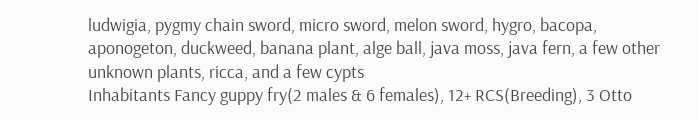ludwigia, pygmy chain sword, micro sword, melon sword, hygro, bacopa, aponogeton, duckweed, banana plant, alge ball, java moss, java fern, a few other unknown plants, ricca, and a few cypts
Inhabitants Fancy guppy fry(2 males & 6 females), 12+ RCS(Breeding), 3 Otto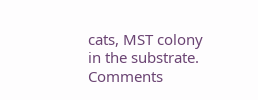cats, MST colony in the substrate.
Comments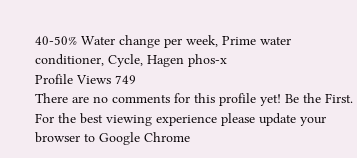40-50% Water change per week, Prime water conditioner, Cycle, Hagen phos-x
Profile Views 749
There are no comments for this profile yet! Be the First.
For the best viewing experience please update your browser to Google Chrome